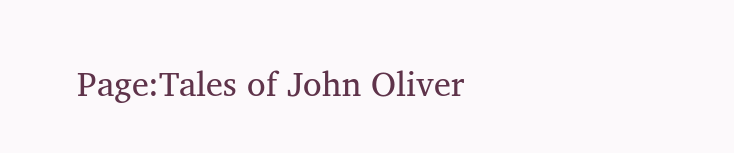Page:Tales of John Oliver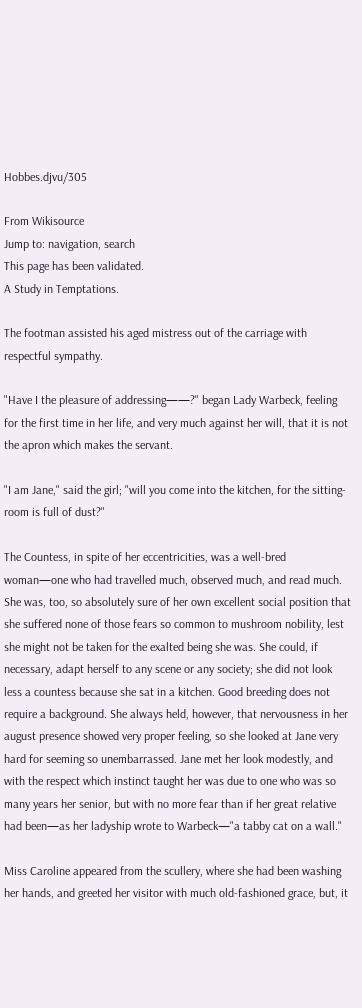Hobbes.djvu/305

From Wikisource
Jump to: navigation, search
This page has been validated.
A Study in Temptations.

The footman assisted his aged mistress out of the carriage with respectful sympathy.

"Have I the pleasure of addressing——?" began Lady Warbeck, feeling for the first time in her life, and very much against her will, that it is not the apron which makes the servant.

"I am Jane," said the girl; "will you come into the kitchen, for the sitting-room is full of dust?"

The Countess, in spite of her eccentricities, was a well-bred woman—one who had travelled much, observed much, and read much. She was, too, so absolutely sure of her own excellent social position that she suffered none of those fears so common to mushroom nobility, lest she might not be taken for the exalted being she was. She could, if necessary, adapt herself to any scene or any society; she did not look less a countess because she sat in a kitchen. Good breeding does not require a background. She always held, however, that nervousness in her august presence showed very proper feeling, so she looked at Jane very hard for seeming so unembarrassed. Jane met her look modestly, and with the respect which instinct taught her was due to one who was so many years her senior, but with no more fear than if her great relative had been—as her ladyship wrote to Warbeck—"a tabby cat on a wall."

Miss Caroline appeared from the scullery, where she had been washing her hands, and greeted her visitor with much old-fashioned grace, but, it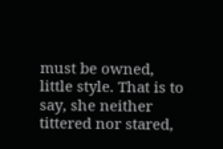must be owned, little style. That is to say, she neither tittered nor stared,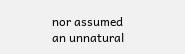nor assumed an unnatural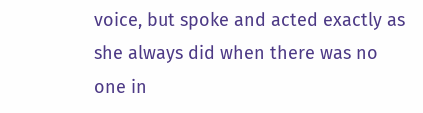voice, but spoke and acted exactly as she always did when there was no one in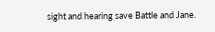sight and hearing save Battle and Jane.